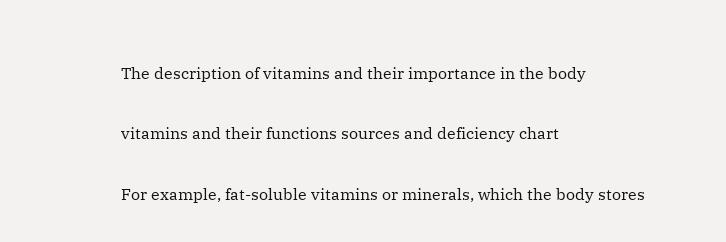The description of vitamins and their importance in the body

vitamins and their functions sources and deficiency chart

For example, fat-soluble vitamins or minerals, which the body stores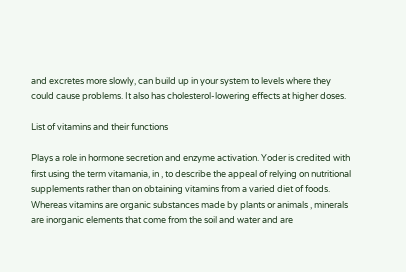and excretes more slowly, can build up in your system to levels where they could cause problems. It also has cholesterol-lowering effects at higher doses.

List of vitamins and their functions

Plays a role in hormone secretion and enzyme activation. Yoder is credited with first using the term vitamania, in , to describe the appeal of relying on nutritional supplements rather than on obtaining vitamins from a varied diet of foods. Whereas vitamins are organic substances made by plants or animals , minerals are inorganic elements that come from the soil and water and are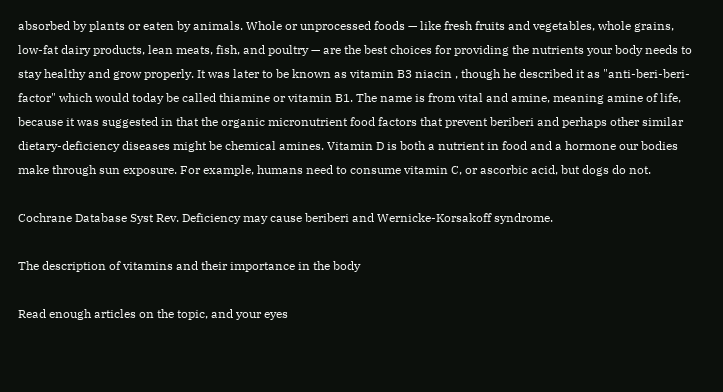absorbed by plants or eaten by animals. Whole or unprocessed foods — like fresh fruits and vegetables, whole grains, low-fat dairy products, lean meats, fish, and poultry — are the best choices for providing the nutrients your body needs to stay healthy and grow properly. It was later to be known as vitamin B3 niacin , though he described it as "anti-beri-beri-factor" which would today be called thiamine or vitamin B1. The name is from vital and amine, meaning amine of life, because it was suggested in that the organic micronutrient food factors that prevent beriberi and perhaps other similar dietary-deficiency diseases might be chemical amines. Vitamin D is both a nutrient in food and a hormone our bodies make through sun exposure. For example, humans need to consume vitamin C, or ascorbic acid, but dogs do not.

Cochrane Database Syst Rev. Deficiency may cause beriberi and Wernicke-Korsakoff syndrome.

The description of vitamins and their importance in the body

Read enough articles on the topic, and your eyes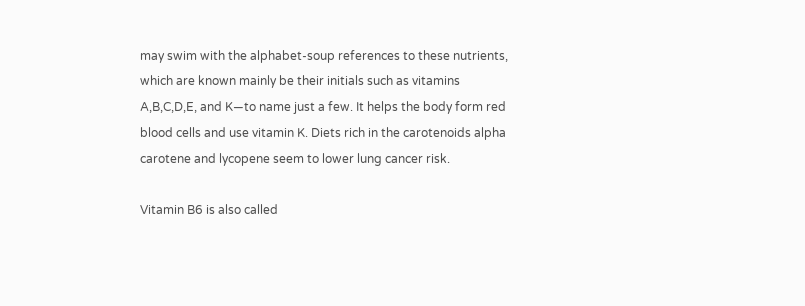may swim with the alphabet-soup references to these nutrients, which are known mainly be their initials such as vitamins A,B,C,D,E, and K—to name just a few. It helps the body form red blood cells and use vitamin K. Diets rich in the carotenoids alpha carotene and lycopene seem to lower lung cancer risk.

Vitamin B6 is also called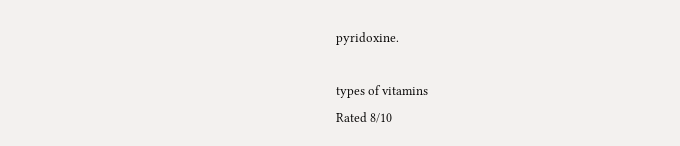pyridoxine.

types of vitamins
Rated 8/10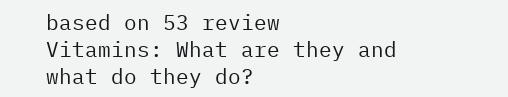based on 53 review
Vitamins: What are they and what do they do?